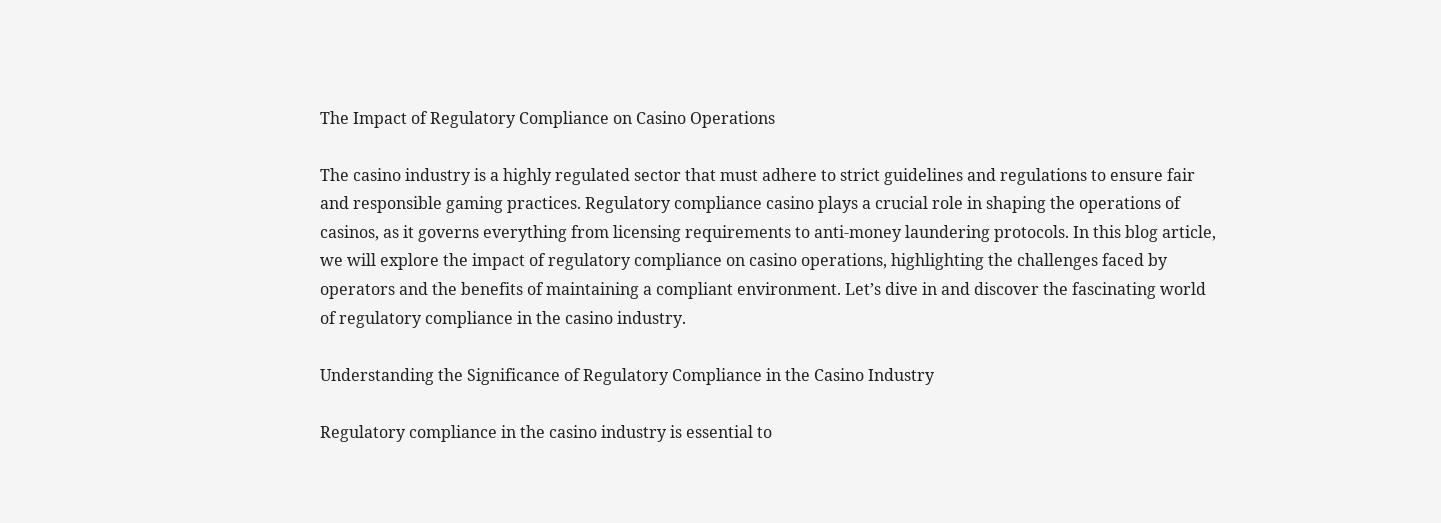The Impact of Regulatory Compliance on Casino Operations

The casino industry is a highly regulated sector that must adhere to strict guidelines and regulations to ensure fair and responsible gaming practices. Regulatory compliance casino plays a crucial role in shaping the operations of casinos, as it governs everything from licensing requirements to anti-money laundering protocols. In this blog article, we will explore the impact of regulatory compliance on casino operations, highlighting the challenges faced by operators and the benefits of maintaining a compliant environment. Let’s dive in and discover the fascinating world of regulatory compliance in the casino industry.

Understanding the Significance of Regulatory Compliance in the Casino Industry

Regulatory compliance in the casino industry is essential to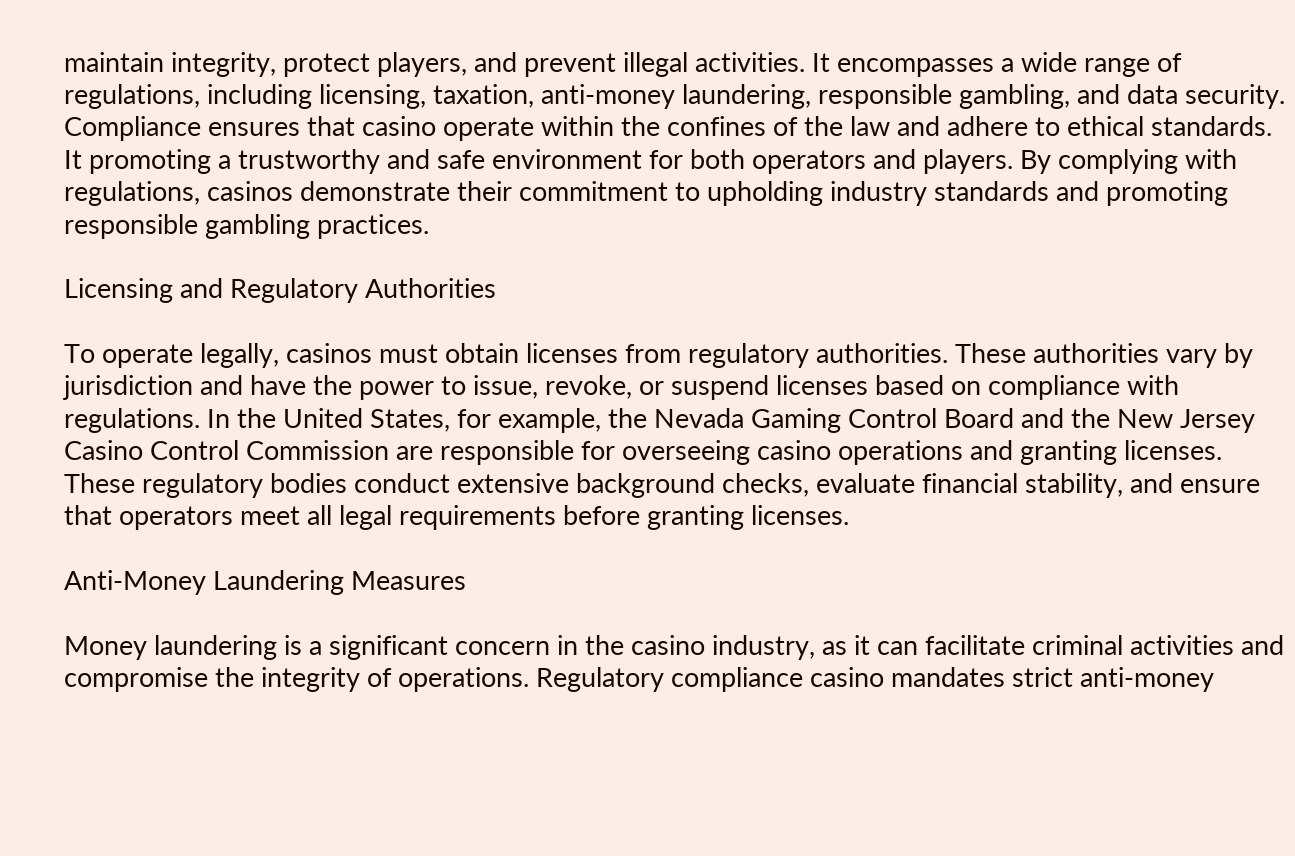maintain integrity, protect players, and prevent illegal activities. It encompasses a wide range of regulations, including licensing, taxation, anti-money laundering, responsible gambling, and data security. Compliance ensures that casino operate within the confines of the law and adhere to ethical standards. It promoting a trustworthy and safe environment for both operators and players. By complying with regulations, casinos demonstrate their commitment to upholding industry standards and promoting responsible gambling practices.

Licensing and Regulatory Authorities

To operate legally, casinos must obtain licenses from regulatory authorities. These authorities vary by jurisdiction and have the power to issue, revoke, or suspend licenses based on compliance with regulations. In the United States, for example, the Nevada Gaming Control Board and the New Jersey Casino Control Commission are responsible for overseeing casino operations and granting licenses. These regulatory bodies conduct extensive background checks, evaluate financial stability, and ensure that operators meet all legal requirements before granting licenses.

Anti-Money Laundering Measures

Money laundering is a significant concern in the casino industry, as it can facilitate criminal activities and compromise the integrity of operations. Regulatory compliance casino mandates strict anti-money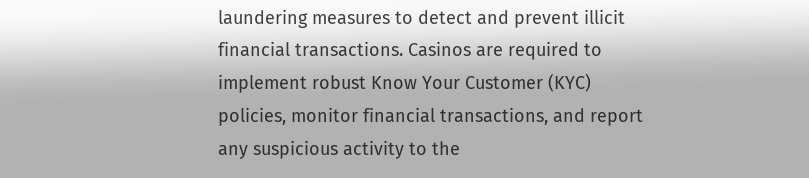laundering measures to detect and prevent illicit financial transactions. Casinos are required to implement robust Know Your Customer (KYC) policies, monitor financial transactions, and report any suspicious activity to the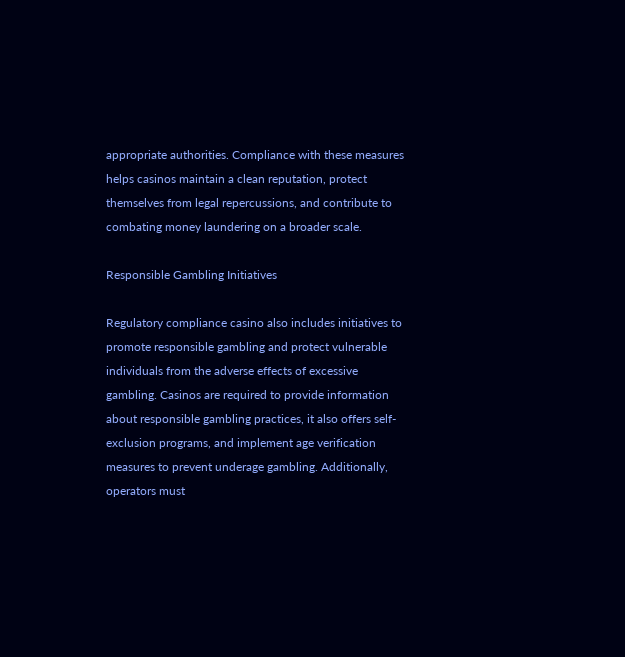appropriate authorities. Compliance with these measures helps casinos maintain a clean reputation, protect themselves from legal repercussions, and contribute to combating money laundering on a broader scale.

Responsible Gambling Initiatives

Regulatory compliance casino also includes initiatives to promote responsible gambling and protect vulnerable individuals from the adverse effects of excessive gambling. Casinos are required to provide information about responsible gambling practices, it also offers self-exclusion programs, and implement age verification measures to prevent underage gambling. Additionally, operators must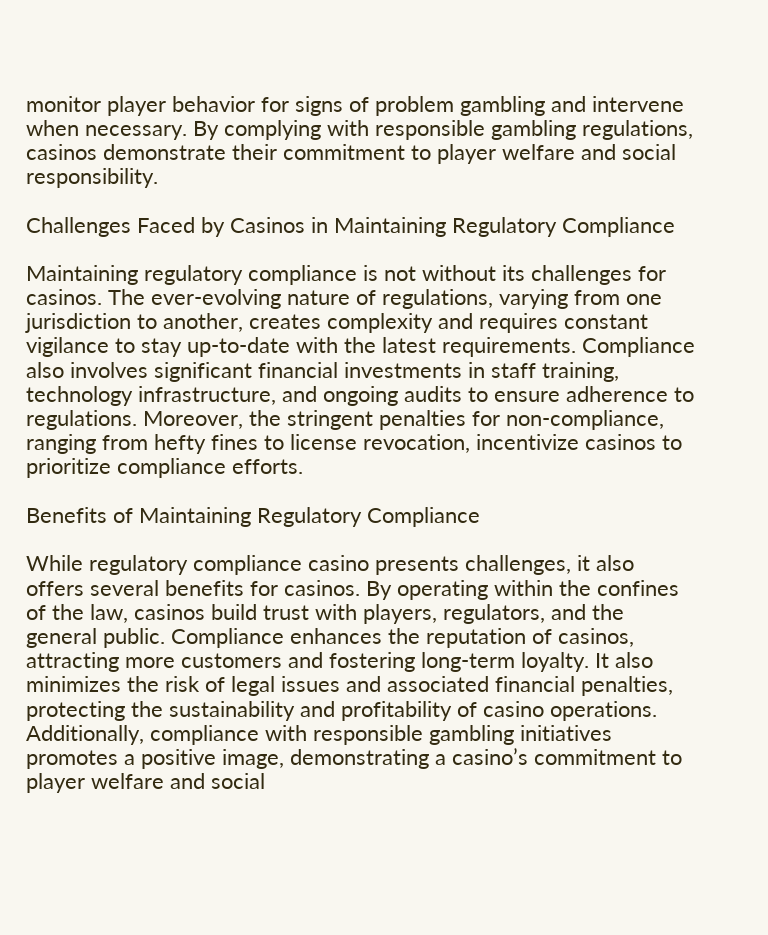monitor player behavior for signs of problem gambling and intervene when necessary. By complying with responsible gambling regulations, casinos demonstrate their commitment to player welfare and social responsibility.

Challenges Faced by Casinos in Maintaining Regulatory Compliance

Maintaining regulatory compliance is not without its challenges for casinos. The ever-evolving nature of regulations, varying from one jurisdiction to another, creates complexity and requires constant vigilance to stay up-to-date with the latest requirements. Compliance also involves significant financial investments in staff training, technology infrastructure, and ongoing audits to ensure adherence to regulations. Moreover, the stringent penalties for non-compliance, ranging from hefty fines to license revocation, incentivize casinos to prioritize compliance efforts.

Benefits of Maintaining Regulatory Compliance

While regulatory compliance casino presents challenges, it also offers several benefits for casinos. By operating within the confines of the law, casinos build trust with players, regulators, and the general public. Compliance enhances the reputation of casinos, attracting more customers and fostering long-term loyalty. It also minimizes the risk of legal issues and associated financial penalties, protecting the sustainability and profitability of casino operations. Additionally, compliance with responsible gambling initiatives promotes a positive image, demonstrating a casino’s commitment to player welfare and social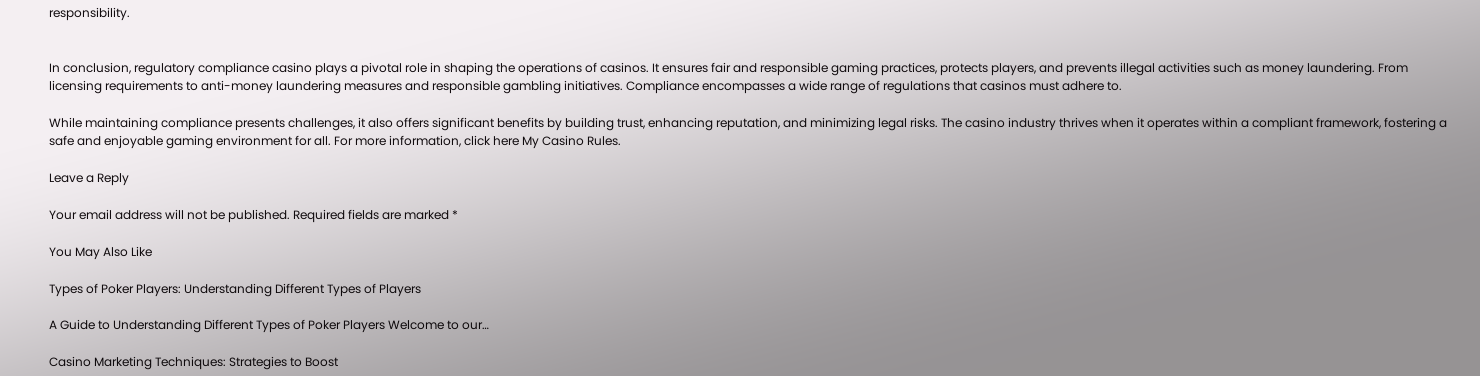responsibility.


In conclusion, regulatory compliance casino plays a pivotal role in shaping the operations of casinos. It ensures fair and responsible gaming practices, protects players, and prevents illegal activities such as money laundering. From licensing requirements to anti-money laundering measures and responsible gambling initiatives. Compliance encompasses a wide range of regulations that casinos must adhere to.

While maintaining compliance presents challenges, it also offers significant benefits by building trust, enhancing reputation, and minimizing legal risks. The casino industry thrives when it operates within a compliant framework, fostering a safe and enjoyable gaming environment for all. For more information, click here My Casino Rules.

Leave a Reply

Your email address will not be published. Required fields are marked *

You May Also Like

Types of Poker Players: Understanding Different Types of Players

A Guide to Understanding Different Types of Poker Players Welcome to our…

Casino Marketing Techniques: Strategies to Boost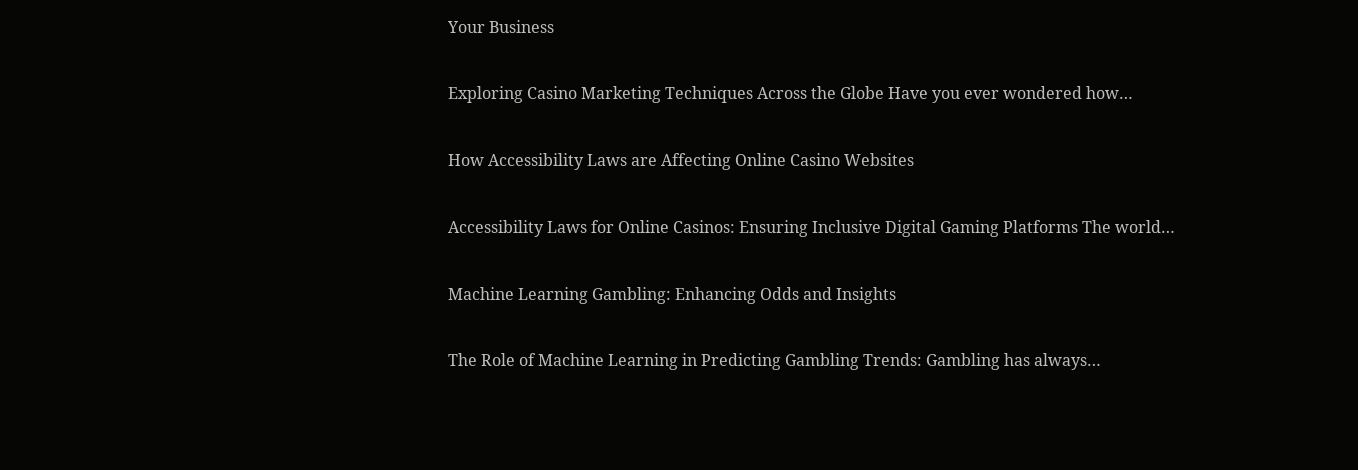Your Business

Exploring Casino Marketing Techniques Across the Globe Have you ever wondered how…

How Accessibility Laws are Affecting Online Casino Websites

Accessibility Laws for Online Casinos: Ensuring Inclusive Digital Gaming Platforms The world…

Machine Learning Gambling: Enhancing Odds and Insights

The Role of Machine Learning in Predicting Gambling Trends: Gambling has always…